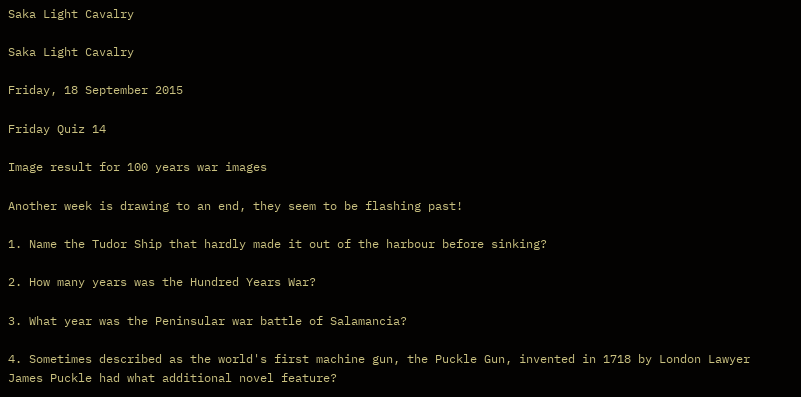Saka Light Cavalry

Saka Light Cavalry

Friday, 18 September 2015

Friday Quiz 14

Image result for 100 years war images

Another week is drawing to an end, they seem to be flashing past!

1. Name the Tudor Ship that hardly made it out of the harbour before sinking?

2. How many years was the Hundred Years War?

3. What year was the Peninsular war battle of Salamancia?

4. Sometimes described as the world's first machine gun, the Puckle Gun, invented in 1718 by London Lawyer James Puckle had what additional novel feature?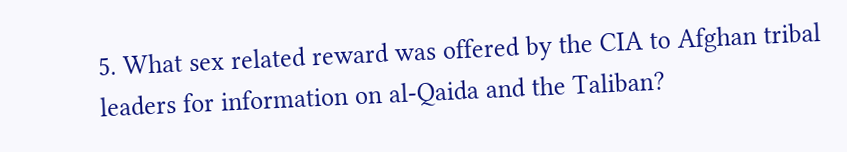5. What sex related reward was offered by the CIA to Afghan tribal leaders for information on al-Qaida and the Taliban?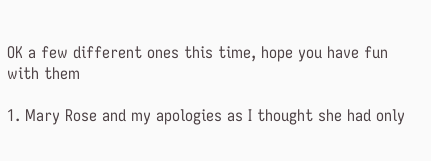OK a few different ones this time, hope you have fun with them

1. Mary Rose and my apologies as I thought she had only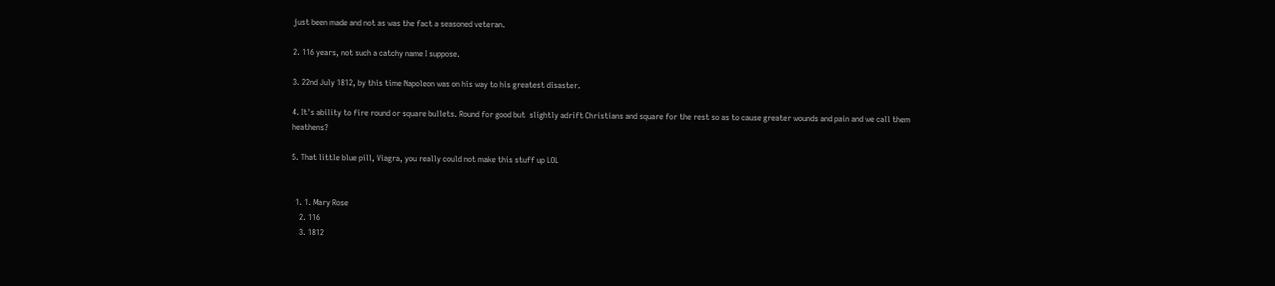just been made and not as was the fact a seasoned veteran.

2. 116 years, not such a catchy name I suppose.

3. 22nd July 1812, by this time Napoleon was on his way to his greatest disaster.

4. It's ability to fire round or square bullets. Round for good but  slightly adrift Christians and square for the rest so as to cause greater wounds and pain and we call them heathens?

5. That little blue pill, Viagra, you really could not make this stuff up LOL


  1. 1. Mary Rose
    2. 116
    3. 1812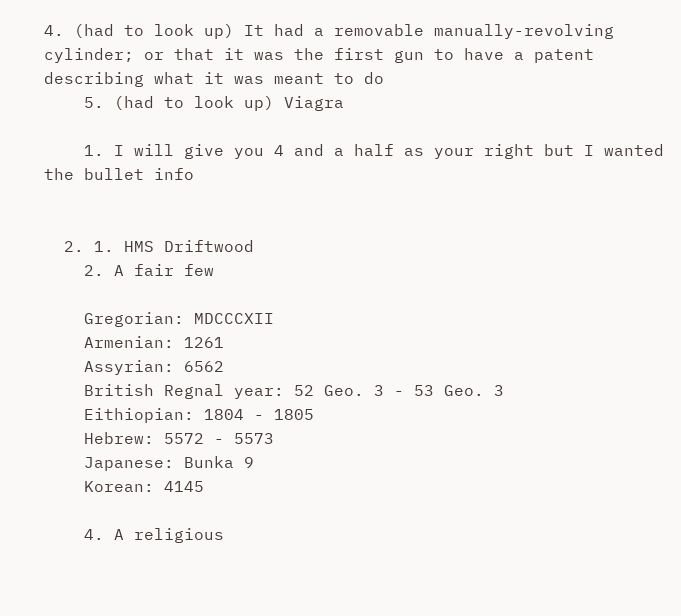4. (had to look up) It had a removable manually-revolving cylinder; or that it was the first gun to have a patent describing what it was meant to do
    5. (had to look up) Viagra

    1. I will give you 4 and a half as your right but I wanted the bullet info


  2. 1. HMS Driftwood
    2. A fair few

    Gregorian: MDCCCXII
    Armenian: 1261
    Assyrian: 6562
    British Regnal year: 52 Geo. 3 - 53 Geo. 3
    Eithiopian: 1804 - 1805
    Hebrew: 5572 - 5573
    Japanese: Bunka 9
    Korean: 4145

    4. A religious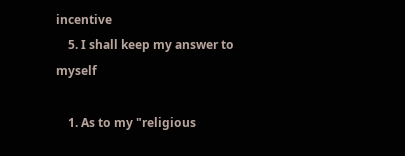incentive
    5. I shall keep my answer to myself

    1. As to my "religious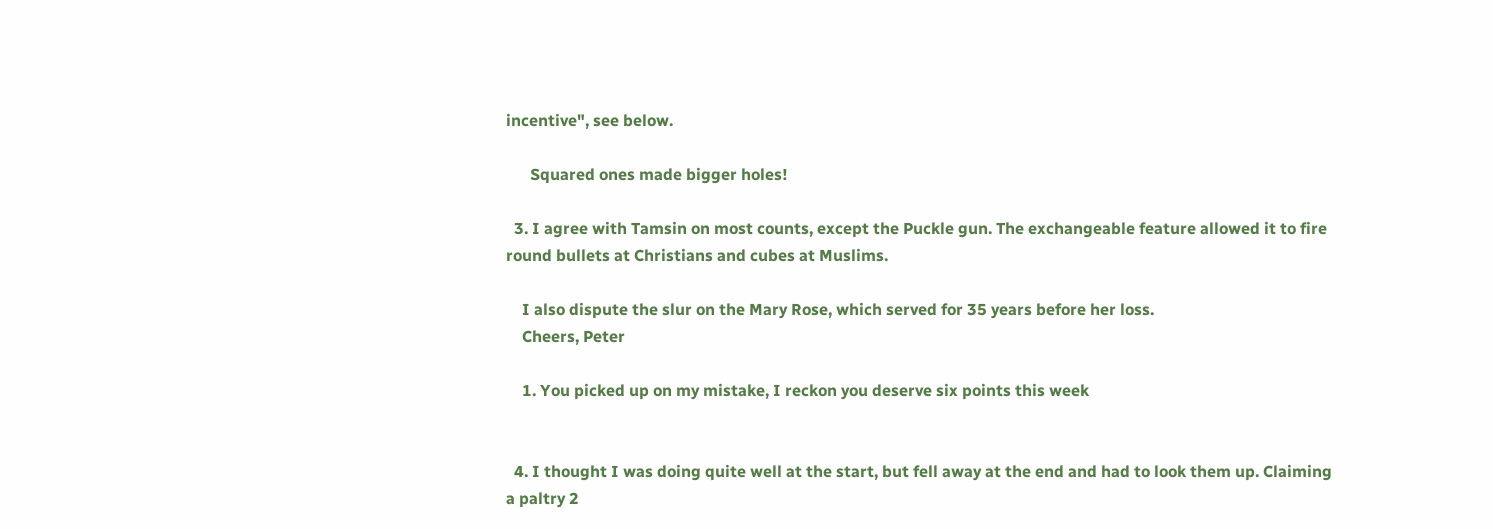incentive", see below.

      Squared ones made bigger holes!

  3. I agree with Tamsin on most counts, except the Puckle gun. The exchangeable feature allowed it to fire round bullets at Christians and cubes at Muslims.

    I also dispute the slur on the Mary Rose, which served for 35 years before her loss.
    Cheers, Peter

    1. You picked up on my mistake, I reckon you deserve six points this week


  4. I thought I was doing quite well at the start, but fell away at the end and had to look them up. Claiming a paltry 2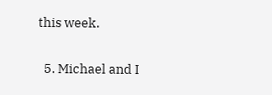this week.

  5. Michael and I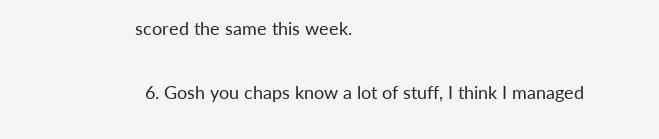scored the same this week.

  6. Gosh you chaps know a lot of stuff, I think I managed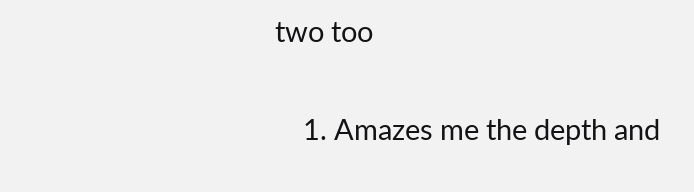two too

    1. Amazes me the depth and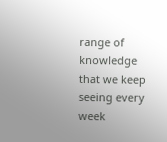range of knowledge that we keep seeing every week